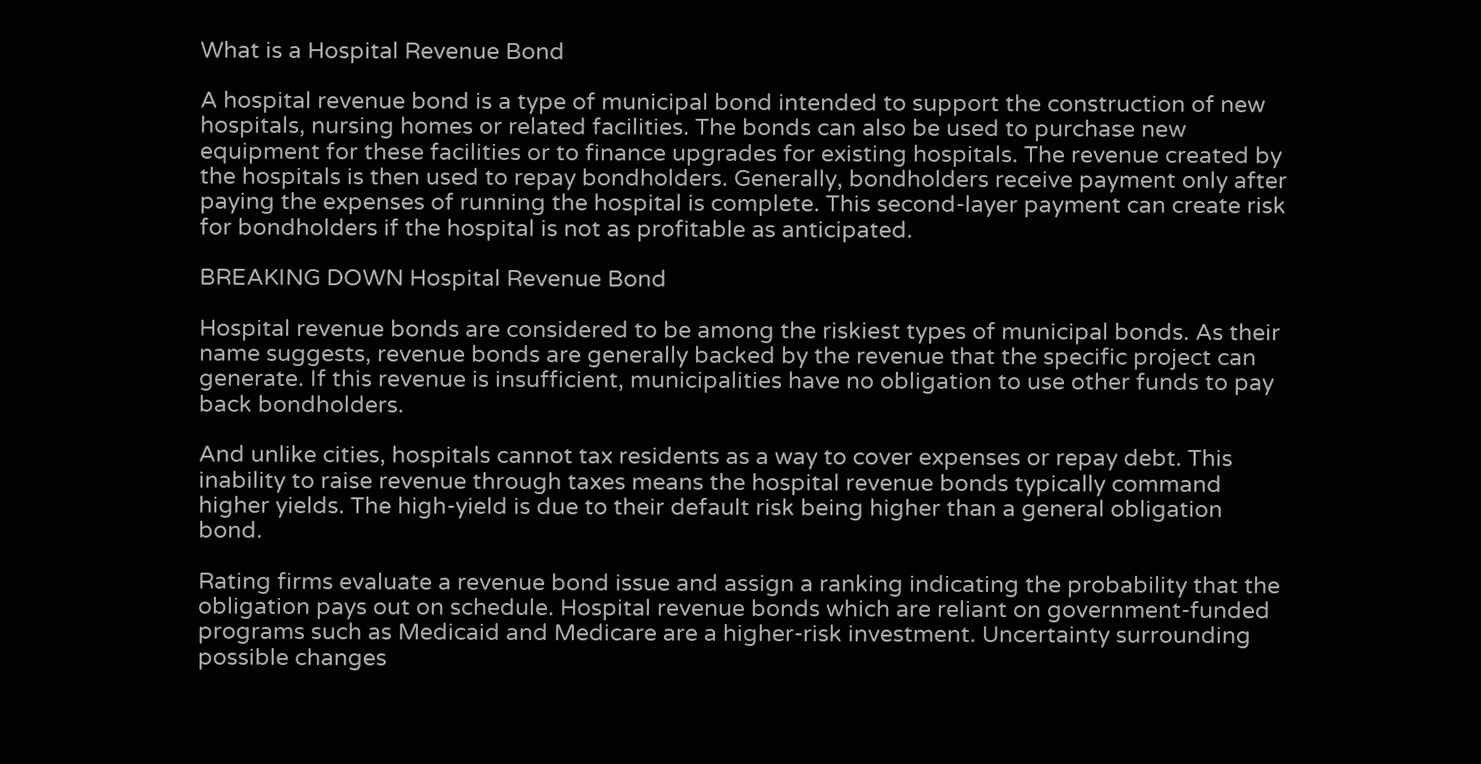What is a Hospital Revenue Bond

A hospital revenue bond is a type of municipal bond intended to support the construction of new hospitals, nursing homes or related facilities. The bonds can also be used to purchase new equipment for these facilities or to finance upgrades for existing hospitals. The revenue created by the hospitals is then used to repay bondholders. Generally, bondholders receive payment only after paying the expenses of running the hospital is complete. This second-layer payment can create risk for bondholders if the hospital is not as profitable as anticipated.

BREAKING DOWN Hospital Revenue Bond

Hospital revenue bonds are considered to be among the riskiest types of municipal bonds. As their name suggests, revenue bonds are generally backed by the revenue that the specific project can generate. If this revenue is insufficient, municipalities have no obligation to use other funds to pay back bondholders.

And unlike cities, hospitals cannot tax residents as a way to cover expenses or repay debt. This inability to raise revenue through taxes means the hospital revenue bonds typically command higher yields. The high-yield is due to their default risk being higher than a general obligation bond.

Rating firms evaluate a revenue bond issue and assign a ranking indicating the probability that the obligation pays out on schedule. Hospital revenue bonds which are reliant on government-funded programs such as Medicaid and Medicare are a higher-risk investment. Uncertainty surrounding possible changes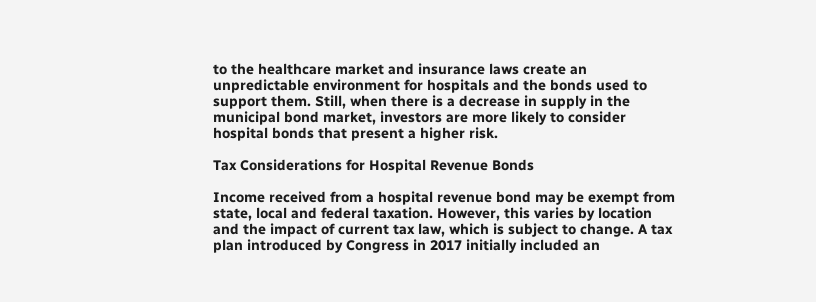to the healthcare market and insurance laws create an unpredictable environment for hospitals and the bonds used to support them. Still, when there is a decrease in supply in the municipal bond market, investors are more likely to consider hospital bonds that present a higher risk.

Tax Considerations for Hospital Revenue Bonds

Income received from a hospital revenue bond may be exempt from state, local and federal taxation. However, this varies by location and the impact of current tax law, which is subject to change. A tax plan introduced by Congress in 2017 initially included an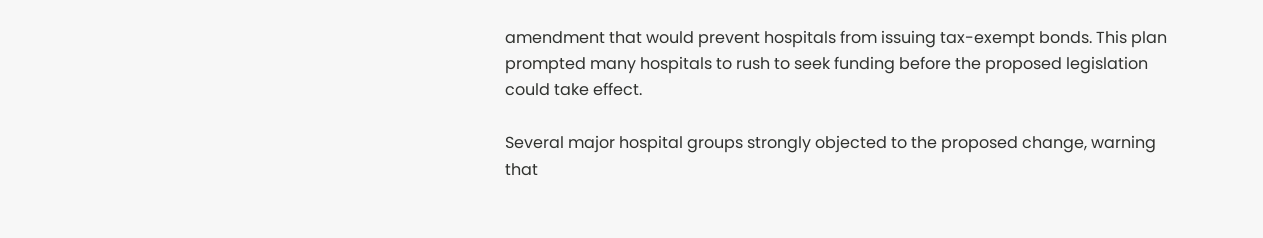amendment that would prevent hospitals from issuing tax-exempt bonds. This plan prompted many hospitals to rush to seek funding before the proposed legislation could take effect.

Several major hospital groups strongly objected to the proposed change, warning that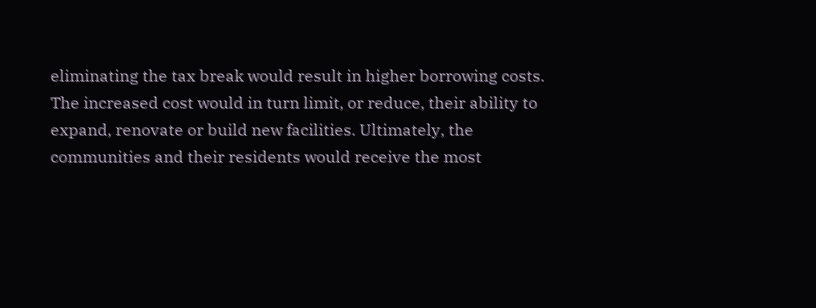eliminating the tax break would result in higher borrowing costs. The increased cost would in turn limit, or reduce, their ability to expand, renovate or build new facilities. Ultimately, the communities and their residents would receive the most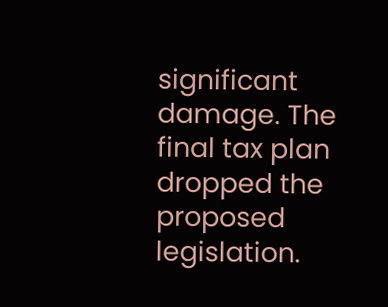significant damage. The final tax plan dropped the proposed legislation.